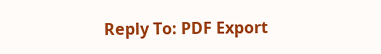Reply To: PDF Export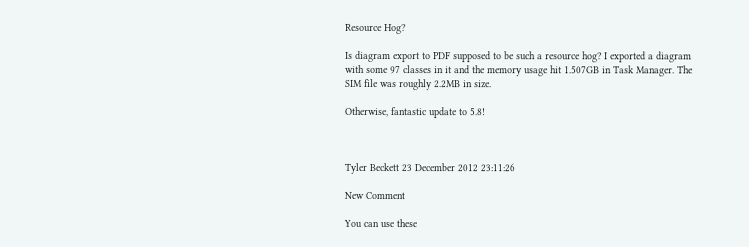Resource Hog?

Is diagram export to PDF supposed to be such a resource hog? I exported a diagram with some 97 classes in it and the memory usage hit 1.507GB in Task Manager. The SIM file was roughly 2.2MB in size.

Otherwise, fantastic update to 5.8!



Tyler Beckett 23 December 2012 23:11:26

New Comment

You can use these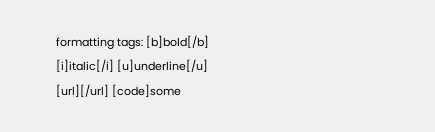formatting tags: [b]bold[/b] [i]italic[/i] [u]underline[/u] [url][/url] [code]some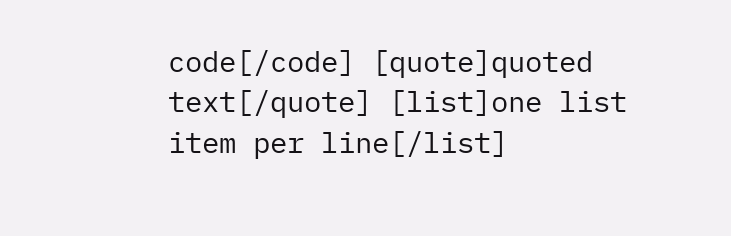code[/code] [quote]quoted text[/quote] [list]one list item per line[/list]